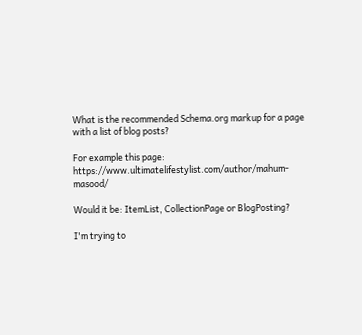What is the recommended Schema.org markup for a page with a list of blog posts?

For example this page: https://www.ultimatelifestylist.com/author/mahum-masood/

Would it be: ItemList, CollectionPage or BlogPosting?

I'm trying to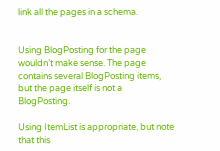link all the pages in a schema.


Using BlogPosting for the page wouldn’t make sense. The page contains several BlogPosting items, but the page itself is not a BlogPosting.

Using ItemList is appropriate, but note that this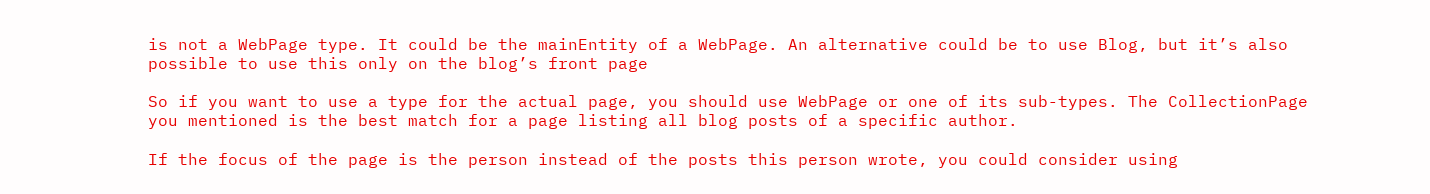is not a WebPage type. It could be the mainEntity of a WebPage. An alternative could be to use Blog, but it’s also possible to use this only on the blog’s front page

So if you want to use a type for the actual page, you should use WebPage or one of its sub-types. The CollectionPage you mentioned is the best match for a page listing all blog posts of a specific author.

If the focus of the page is the person instead of the posts this person wrote, you could consider using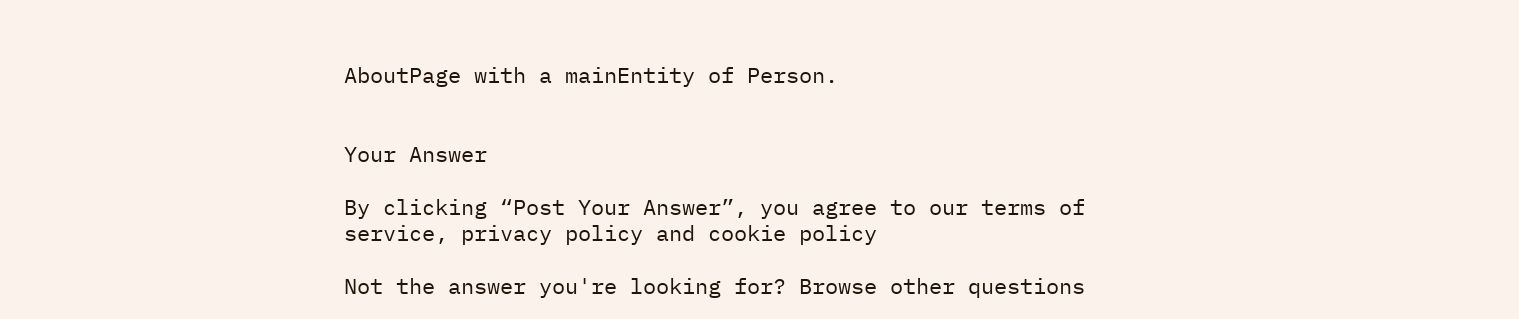AboutPage with a mainEntity of Person.


Your Answer

By clicking “Post Your Answer”, you agree to our terms of service, privacy policy and cookie policy

Not the answer you're looking for? Browse other questions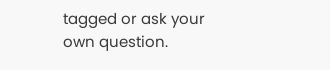tagged or ask your own question.